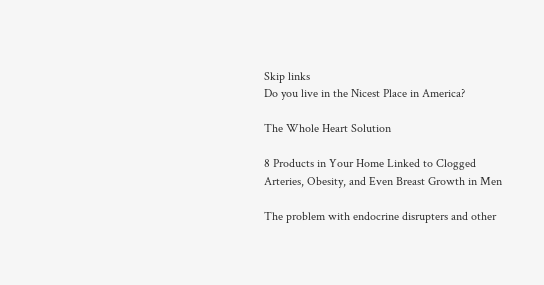Skip links
Do you live in the Nicest Place in America?

The Whole Heart Solution

8 Products in Your Home Linked to Clogged Arteries, Obesity, and Even Breast Growth in Men

The problem with endocrine disrupters and other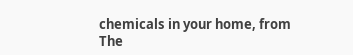chemicals in your home, from The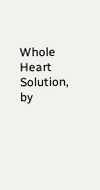Whole Heart Solution, by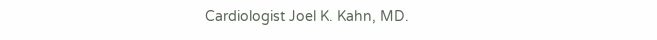Cardiologist Joel K. Kahn, MD.